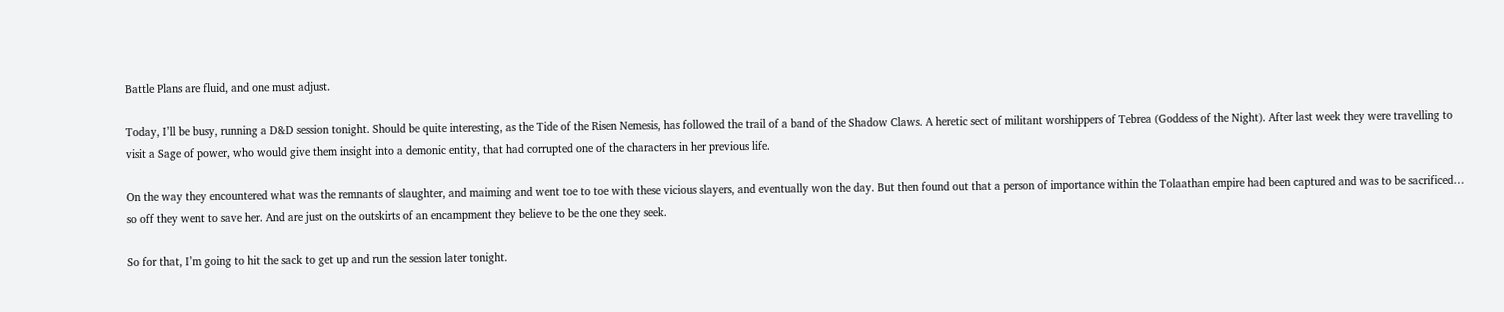Battle Plans are fluid, and one must adjust.

Today, I’ll be busy, running a D&D session tonight. Should be quite interesting, as the Tide of the Risen Nemesis, has followed the trail of a band of the Shadow Claws. A heretic sect of militant worshippers of Tebrea (Goddess of the Night). After last week they were travelling to visit a Sage of power, who would give them insight into a demonic entity, that had corrupted one of the characters in her previous life.

On the way they encountered what was the remnants of slaughter, and maiming and went toe to toe with these vicious slayers, and eventually won the day. But then found out that a person of importance within the Tolaathan empire had been captured and was to be sacrificed… so off they went to save her. And are just on the outskirts of an encampment they believe to be the one they seek.

So for that, I’m going to hit the sack to get up and run the session later tonight.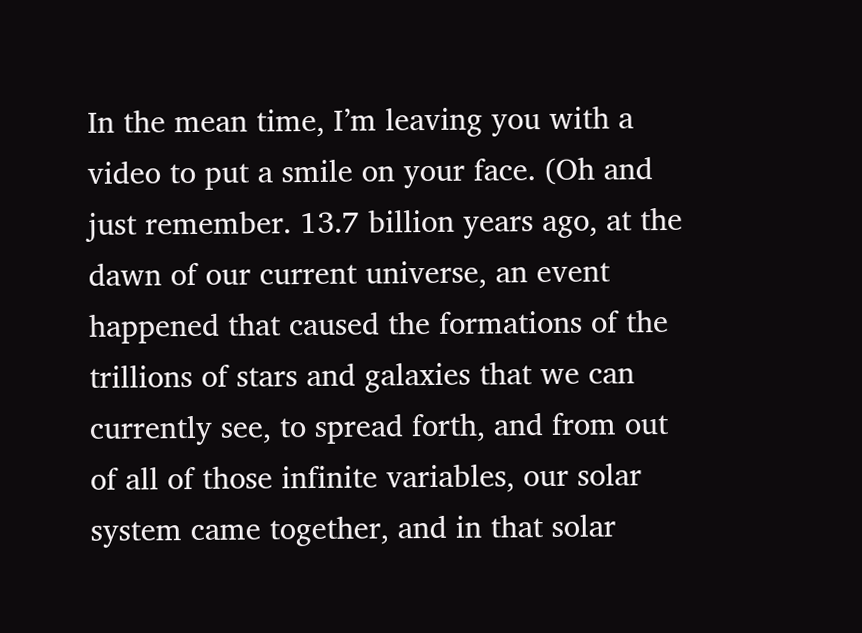In the mean time, I’m leaving you with a video to put a smile on your face. (Oh and just remember. 13.7 billion years ago, at the dawn of our current universe, an event happened that caused the formations of the trillions of stars and galaxies that we can currently see, to spread forth, and from out of all of those infinite variables, our solar system came together, and in that solar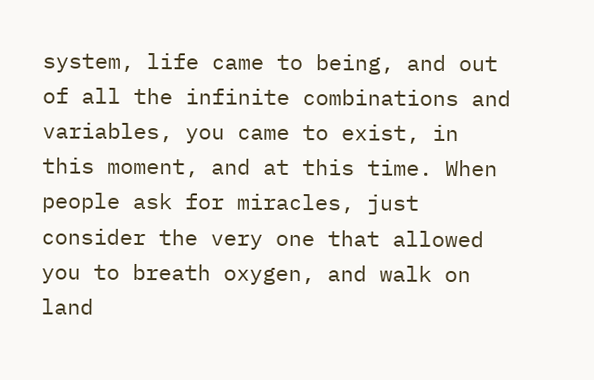system, life came to being, and out of all the infinite combinations and variables, you came to exist, in this moment, and at this time. When people ask for miracles, just consider the very one that allowed you to breath oxygen, and walk on land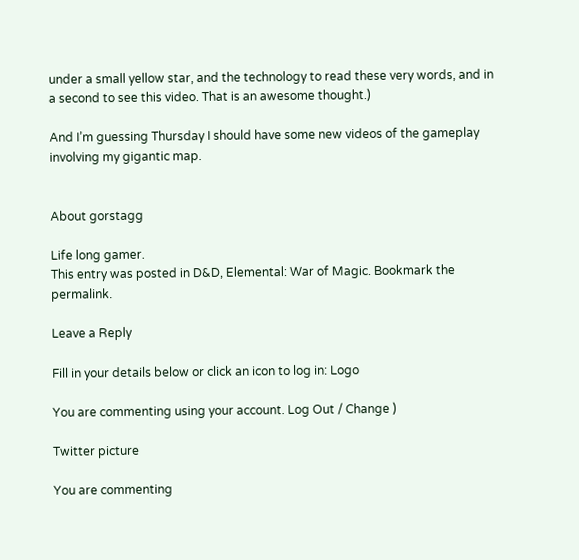under a small yellow star, and the technology to read these very words, and in a second to see this video. That is an awesome thought.)

And I’m guessing Thursday I should have some new videos of the gameplay involving my gigantic map.


About gorstagg

Life long gamer.
This entry was posted in D&D, Elemental: War of Magic. Bookmark the permalink.

Leave a Reply

Fill in your details below or click an icon to log in: Logo

You are commenting using your account. Log Out / Change )

Twitter picture

You are commenting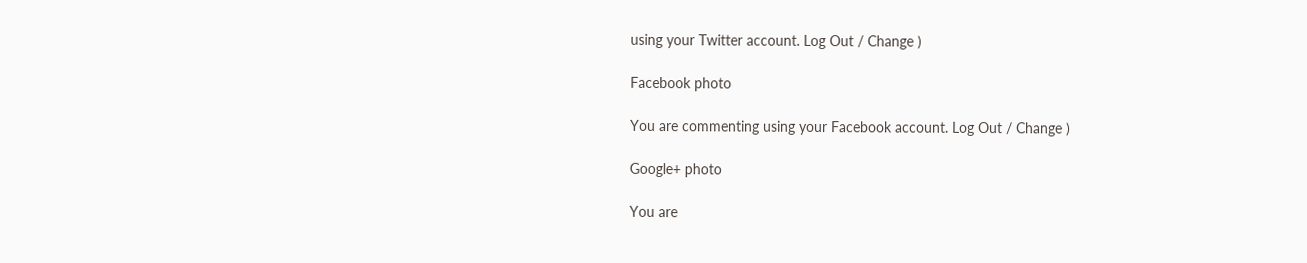using your Twitter account. Log Out / Change )

Facebook photo

You are commenting using your Facebook account. Log Out / Change )

Google+ photo

You are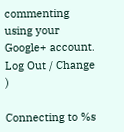commenting using your Google+ account. Log Out / Change )

Connecting to %s